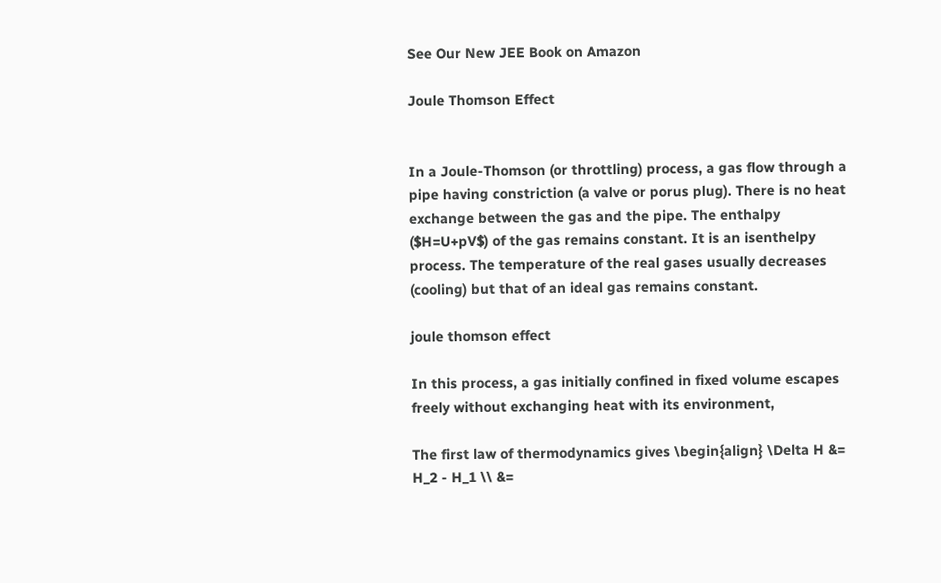See Our New JEE Book on Amazon

Joule Thomson Effect


In a Joule-Thomson (or throttling) process, a gas flow through a pipe having constriction (a valve or porus plug). There is no heat exchange between the gas and the pipe. The enthalpy ($H=U+pV$) of the gas remains constant. It is an isenthelpy process. The temperature of the real gases usually decreases (cooling) but that of an ideal gas remains constant.

joule thomson effect

In this process, a gas initially confined in fixed volume escapes freely without exchanging heat with its environment,

The first law of thermodynamics gives \begin{align} \Delta H &= H_2 - H_1 \\ &=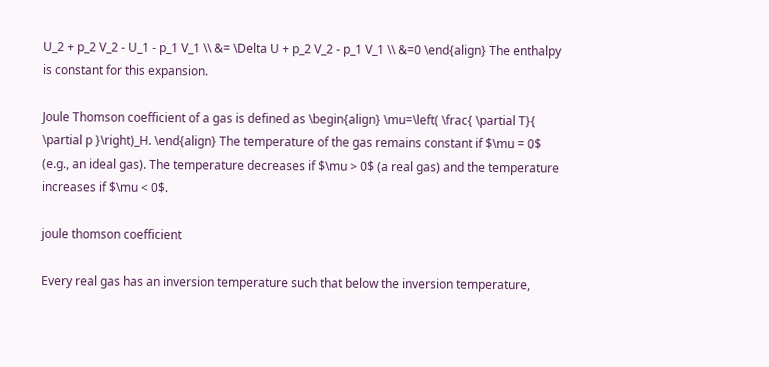U_2 + p_2 V_2 - U_1 - p_1 V_1 \\ &= \Delta U + p_2 V_2 - p_1 V_1 \\ &=0 \end{align} The enthalpy is constant for this expansion.

Joule Thomson coefficient of a gas is defined as \begin{align} \mu=\left( \frac{ \partial T}{ \partial p }\right)_H. \end{align} The temperature of the gas remains constant if $\mu = 0$ (e.g., an ideal gas). The temperature decreases if $\mu > 0$ (a real gas) and the temperature increases if $\mu < 0$.

joule thomson coefficient

Every real gas has an inversion temperature such that below the inversion temperature,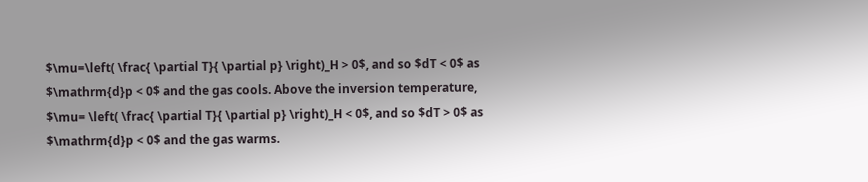$\mu=\left( \frac{ \partial T}{ \partial p} \right)_H > 0$, and so $dT < 0$ as $\mathrm{d}p < 0$ and the gas cools. Above the inversion temperature, $\mu= \left( \frac{ \partial T}{ \partial p} \right)_H < 0$, and so $dT > 0$ as $\mathrm{d}p < 0$ and the gas warms.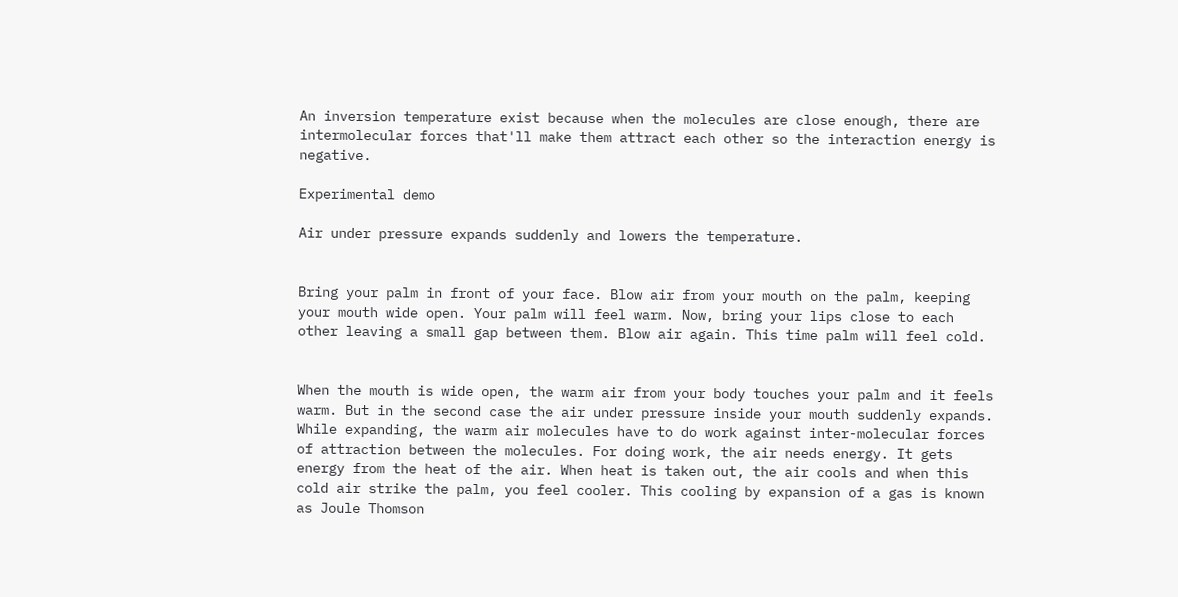An inversion temperature exist because when the molecules are close enough, there are intermolecular forces that'll make them attract each other so the interaction energy is negative.

Experimental demo

Air under pressure expands suddenly and lowers the temperature.


Bring your palm in front of your face. Blow air from your mouth on the palm, keeping your mouth wide open. Your palm will feel warm. Now, bring your lips close to each other leaving a small gap between them. Blow air again. This time palm will feel cold.


When the mouth is wide open, the warm air from your body touches your palm and it feels warm. But in the second case the air under pressure inside your mouth suddenly expands. While expanding, the warm air molecules have to do work against inter-molecular forces of attraction between the molecules. For doing work, the air needs energy. It gets energy from the heat of the air. When heat is taken out, the air cools and when this cold air strike the palm, you feel cooler. This cooling by expansion of a gas is known as Joule Thomson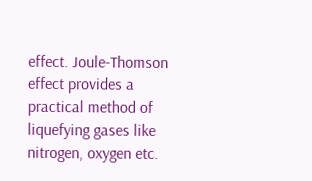effect. Joule-Thomson effect provides a practical method of liquefying gases like nitrogen, oxygen etc.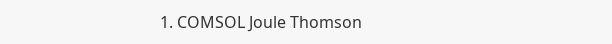1. COMSOL Joule Thomson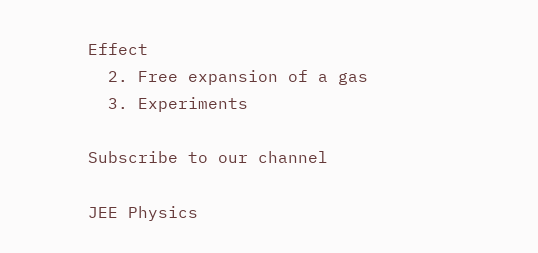Effect
  2. Free expansion of a gas
  3. Experiments

Subscribe to our channel

JEE Physics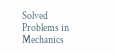Solved Problems in Mechanics